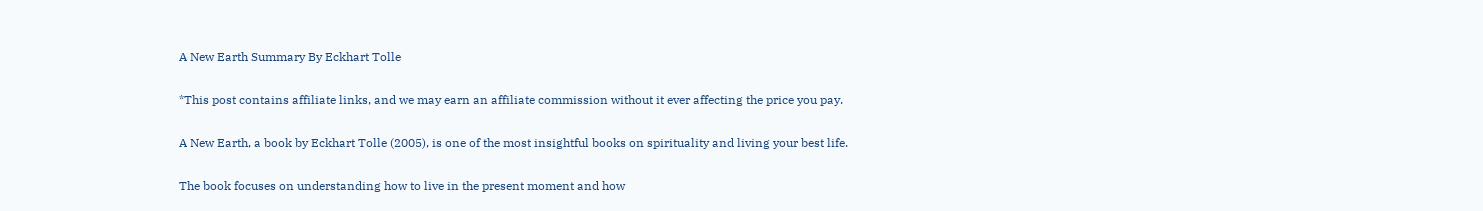A New Earth Summary By Eckhart Tolle

*This post contains affiliate links, and we may earn an affiliate commission without it ever affecting the price you pay.

A New Earth, a book by Eckhart Tolle (2005), is one of the most insightful books on spirituality and living your best life.

The book focuses on understanding how to live in the present moment and how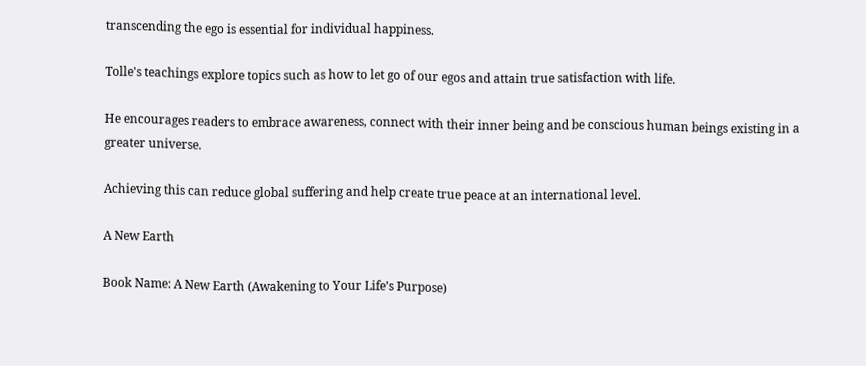transcending the ego is essential for individual happiness.

Tolle's teachings explore topics such as how to let go of our egos and attain true satisfaction with life.

He encourages readers to embrace awareness, connect with their inner being and be conscious human beings existing in a greater universe.

Achieving this can reduce global suffering and help create true peace at an international level.

A New Earth

Book Name: A New Earth (Awakening to Your Life’s Purpose)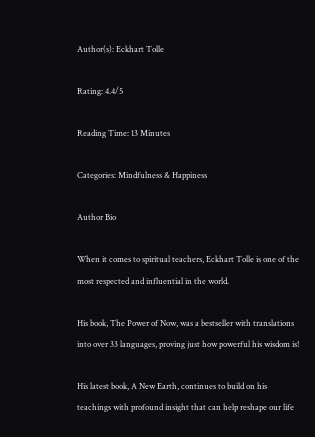Author(s): Eckhart Tolle

Rating: 4.4/5

Reading Time: 13 Minutes

Categories: Mindfulness & Happiness

Author Bio

When it comes to spiritual teachers, Eckhart Tolle is one of the most respected and influential in the world.

His book, The Power of Now, was a bestseller with translations into over 33 languages, proving just how powerful his wisdom is!

His latest book, A New Earth, continues to build on his teachings with profound insight that can help reshape our life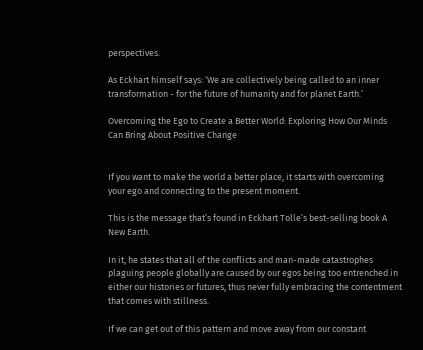perspectives.

As Eckhart himself says: ‘We are collectively being called to an inner transformation - for the future of humanity and for planet Earth.’

Overcoming the Ego to Create a Better World: Exploring How Our Minds Can Bring About Positive Change


If you want to make the world a better place, it starts with overcoming your ego and connecting to the present moment.

This is the message that’s found in Eckhart Tolle’s best-selling book A New Earth.

In it, he states that all of the conflicts and man-made catastrophes plaguing people globally are caused by our egos being too entrenched in either our histories or futures, thus never fully embracing the contentment that comes with stillness.

If we can get out of this pattern and move away from our constant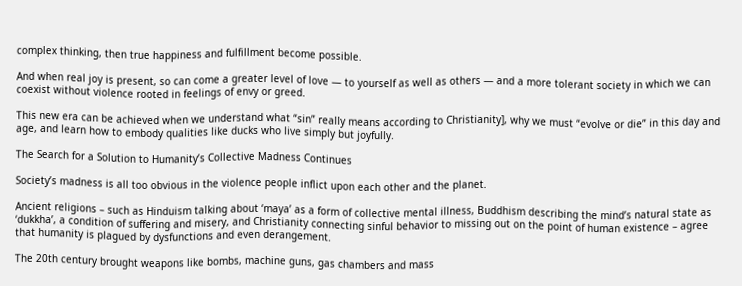complex thinking, then true happiness and fulfillment become possible.

And when real joy is present, so can come a greater level of love — to yourself as well as others — and a more tolerant society in which we can coexist without violence rooted in feelings of envy or greed.

This new era can be achieved when we understand what “sin” really means according to Christianity], why we must “evolve or die” in this day and age, and learn how to embody qualities like ducks who live simply but joyfully.

The Search for a Solution to Humanity’s Collective Madness Continues

Society’s madness is all too obvious in the violence people inflict upon each other and the planet.

Ancient religions – such as Hinduism talking about ‘maya’ as a form of collective mental illness, Buddhism describing the mind’s natural state as ‘dukkha’, a condition of suffering and misery, and Christianity connecting sinful behavior to missing out on the point of human existence – agree that humanity is plagued by dysfunctions and even derangement.

The 20th century brought weapons like bombs, machine guns, gas chambers and mass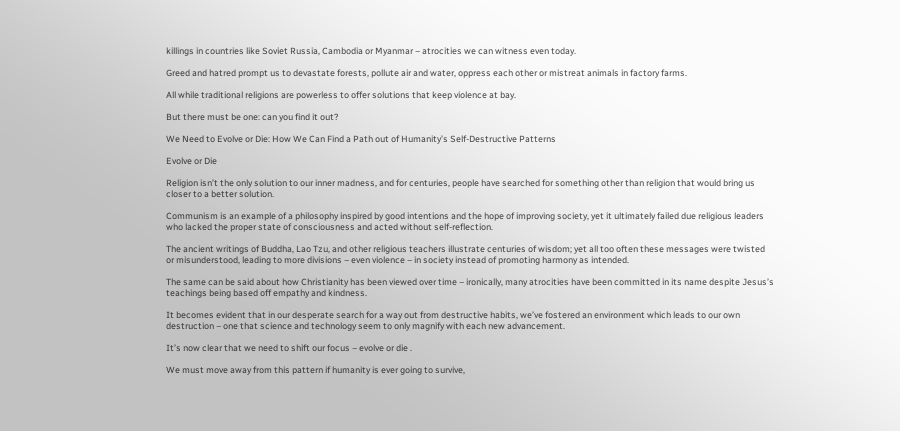killings in countries like Soviet Russia, Cambodia or Myanmar – atrocities we can witness even today.

Greed and hatred prompt us to devastate forests, pollute air and water, oppress each other or mistreat animals in factory farms.

All while traditional religions are powerless to offer solutions that keep violence at bay.

But there must be one: can you find it out?

We Need to Evolve or Die: How We Can Find a Path out of Humanity’s Self-Destructive Patterns

Evolve or Die

Religion isn’t the only solution to our inner madness, and for centuries, people have searched for something other than religion that would bring us closer to a better solution.

Communism is an example of a philosophy inspired by good intentions and the hope of improving society, yet it ultimately failed due religious leaders who lacked the proper state of consciousness and acted without self-reflection.

The ancient writings of Buddha, Lao Tzu, and other religious teachers illustrate centuries of wisdom; yet all too often these messages were twisted or misunderstood, leading to more divisions – even violence – in society instead of promoting harmony as intended.

The same can be said about how Christianity has been viewed over time – ironically, many atrocities have been committed in its name despite Jesus’s teachings being based off empathy and kindness.

It becomes evident that in our desperate search for a way out from destructive habits, we’ve fostered an environment which leads to our own destruction – one that science and technology seem to only magnify with each new advancement.

It’s now clear that we need to shift our focus – evolve or die .

We must move away from this pattern if humanity is ever going to survive,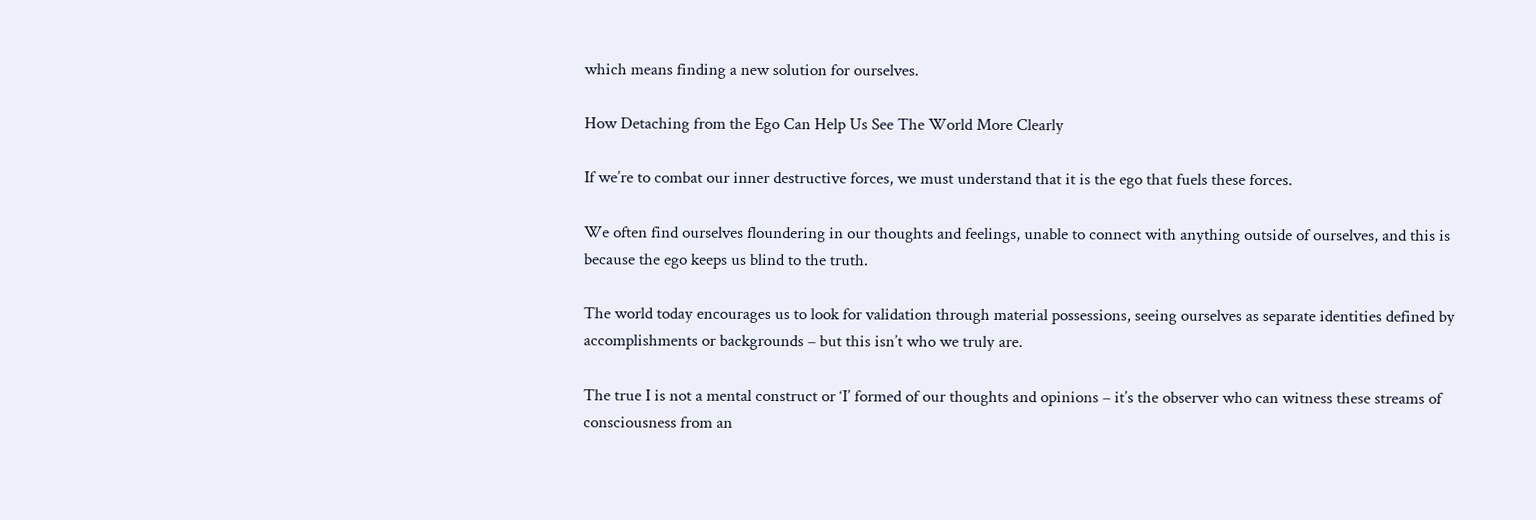which means finding a new solution for ourselves.

How Detaching from the Ego Can Help Us See The World More Clearly

If we’re to combat our inner destructive forces, we must understand that it is the ego that fuels these forces.

We often find ourselves floundering in our thoughts and feelings, unable to connect with anything outside of ourselves, and this is because the ego keeps us blind to the truth.

The world today encourages us to look for validation through material possessions, seeing ourselves as separate identities defined by accomplishments or backgrounds – but this isn’t who we truly are.

The true I is not a mental construct or ‘I’ formed of our thoughts and opinions – it’s the observer who can witness these streams of consciousness from an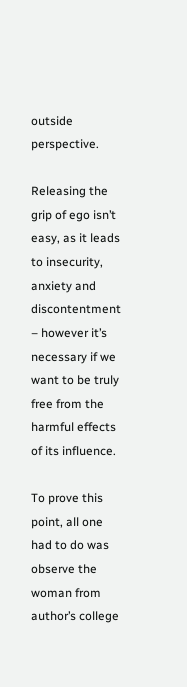outside perspective.

Releasing the grip of ego isn’t easy, as it leads to insecurity, anxiety and discontentment – however it’s necessary if we want to be truly free from the harmful effects of its influence.

To prove this point, all one had to do was observe the woman from author’s college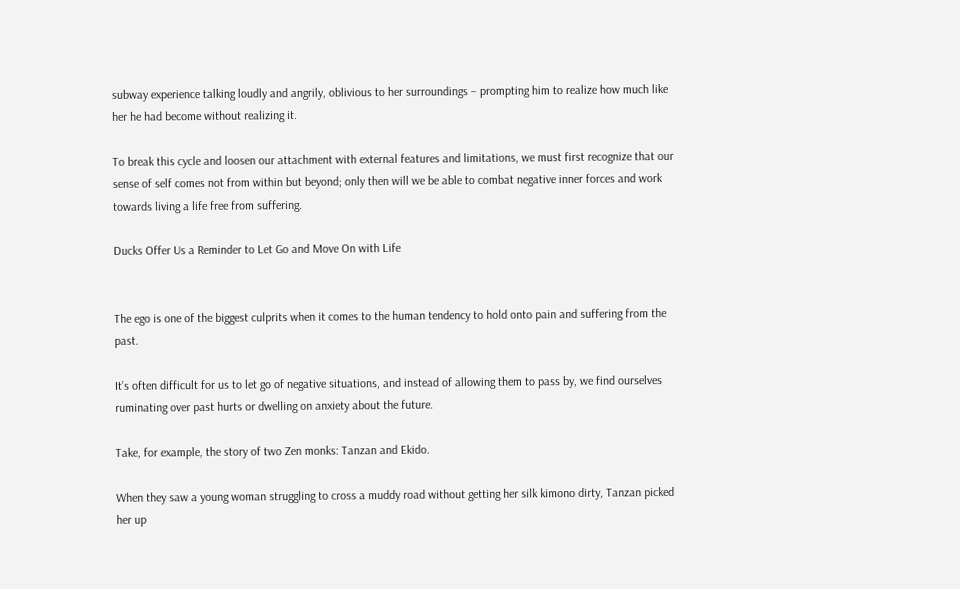subway experience talking loudly and angrily, oblivious to her surroundings – prompting him to realize how much like her he had become without realizing it.

To break this cycle and loosen our attachment with external features and limitations, we must first recognize that our sense of self comes not from within but beyond; only then will we be able to combat negative inner forces and work towards living a life free from suffering.

Ducks Offer Us a Reminder to Let Go and Move On with Life


The ego is one of the biggest culprits when it comes to the human tendency to hold onto pain and suffering from the past.

It’s often difficult for us to let go of negative situations, and instead of allowing them to pass by, we find ourselves ruminating over past hurts or dwelling on anxiety about the future.

Take, for example, the story of two Zen monks: Tanzan and Ekido.

When they saw a young woman struggling to cross a muddy road without getting her silk kimono dirty, Tanzan picked her up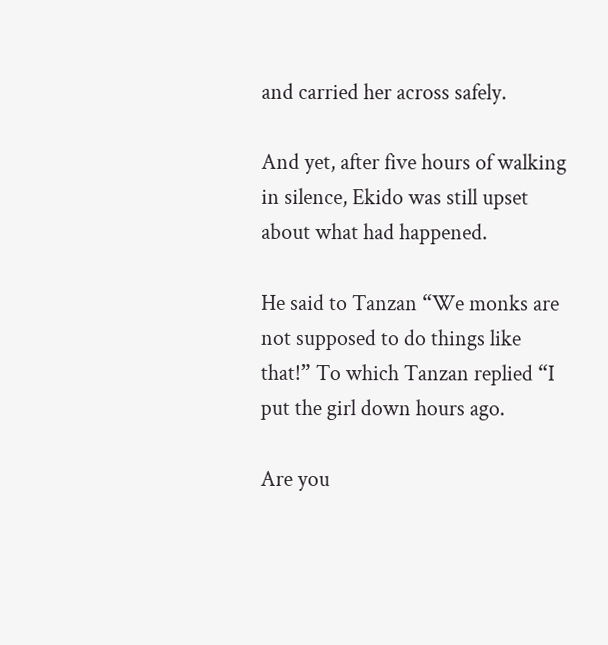and carried her across safely.

And yet, after five hours of walking in silence, Ekido was still upset about what had happened.

He said to Tanzan “We monks are not supposed to do things like that!” To which Tanzan replied “I put the girl down hours ago.

Are you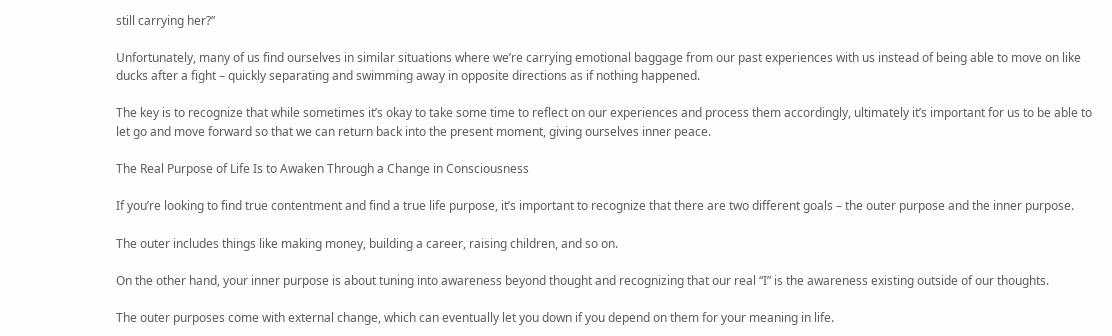still carrying her?”

Unfortunately, many of us find ourselves in similar situations where we’re carrying emotional baggage from our past experiences with us instead of being able to move on like ducks after a fight – quickly separating and swimming away in opposite directions as if nothing happened.

The key is to recognize that while sometimes it’s okay to take some time to reflect on our experiences and process them accordingly, ultimately it’s important for us to be able to let go and move forward so that we can return back into the present moment, giving ourselves inner peace.

The Real Purpose of Life Is to Awaken Through a Change in Consciousness

If you’re looking to find true contentment and find a true life purpose, it’s important to recognize that there are two different goals – the outer purpose and the inner purpose.

The outer includes things like making money, building a career, raising children, and so on.

On the other hand, your inner purpose is about tuning into awareness beyond thought and recognizing that our real “I” is the awareness existing outside of our thoughts.

The outer purposes come with external change, which can eventually let you down if you depend on them for your meaning in life.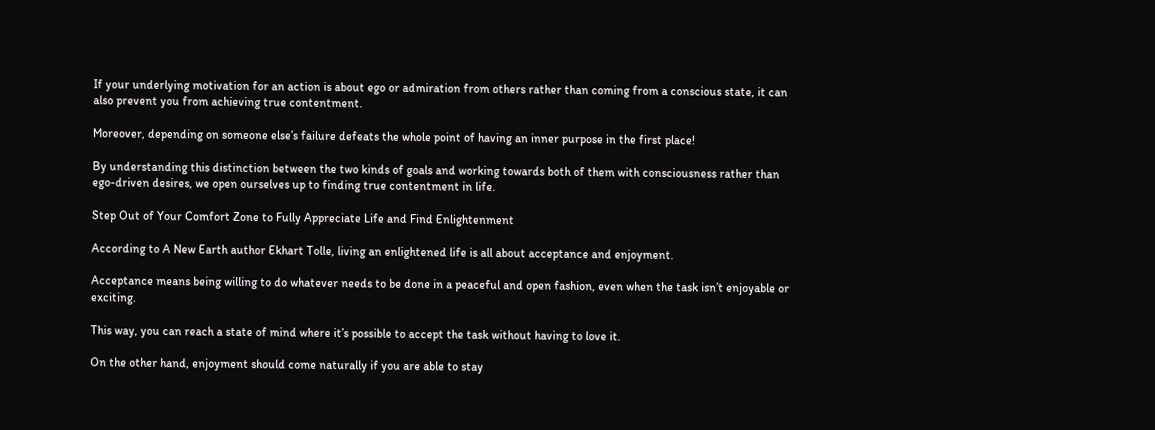If your underlying motivation for an action is about ego or admiration from others rather than coming from a conscious state, it can also prevent you from achieving true contentment.

Moreover, depending on someone else’s failure defeats the whole point of having an inner purpose in the first place!

By understanding this distinction between the two kinds of goals and working towards both of them with consciousness rather than ego-driven desires, we open ourselves up to finding true contentment in life.

Step Out of Your Comfort Zone to Fully Appreciate Life and Find Enlightenment

According to A New Earth author Ekhart Tolle, living an enlightened life is all about acceptance and enjoyment.

Acceptance means being willing to do whatever needs to be done in a peaceful and open fashion, even when the task isn’t enjoyable or exciting.

This way, you can reach a state of mind where it’s possible to accept the task without having to love it.

On the other hand, enjoyment should come naturally if you are able to stay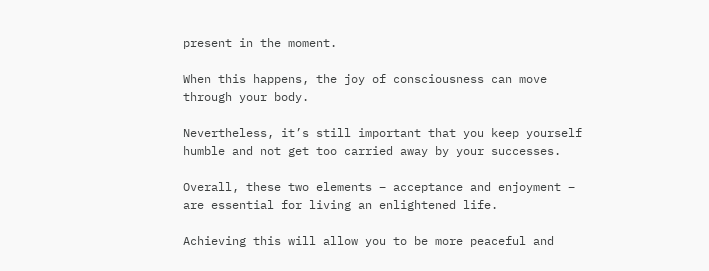present in the moment.

When this happens, the joy of consciousness can move through your body.

Nevertheless, it’s still important that you keep yourself humble and not get too carried away by your successes.

Overall, these two elements – acceptance and enjoyment – are essential for living an enlightened life.

Achieving this will allow you to be more peaceful and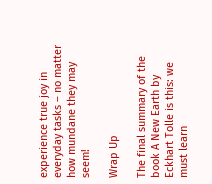experience true joy in everyday tasks – no matter how mundane they may seem!

Wrap Up

The final summary of the book A New Earth by Eckhart Tolle is this: we must learn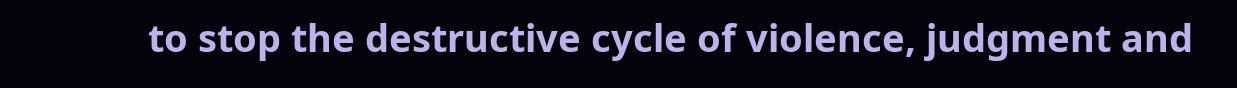to stop the destructive cycle of violence, judgment and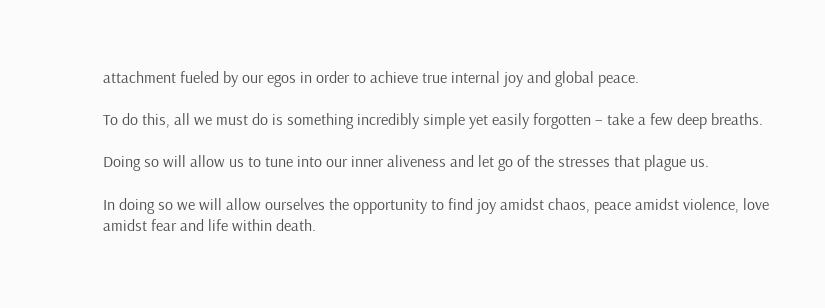attachment fueled by our egos in order to achieve true internal joy and global peace.

To do this, all we must do is something incredibly simple yet easily forgotten – take a few deep breaths.

Doing so will allow us to tune into our inner aliveness and let go of the stresses that plague us.

In doing so we will allow ourselves the opportunity to find joy amidst chaos, peace amidst violence, love amidst fear and life within death.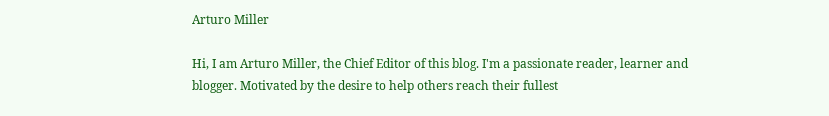Arturo Miller

Hi, I am Arturo Miller, the Chief Editor of this blog. I'm a passionate reader, learner and blogger. Motivated by the desire to help others reach their fullest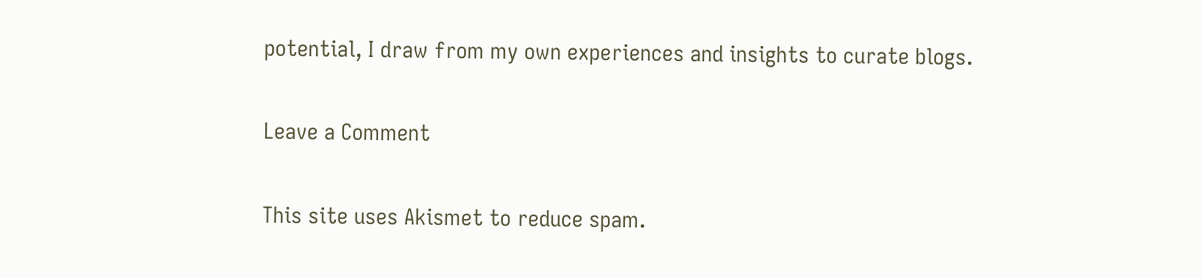potential, I draw from my own experiences and insights to curate blogs.

Leave a Comment

This site uses Akismet to reduce spam.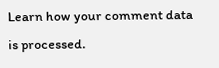Learn how your comment data is processed.